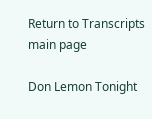Return to Transcripts main page

Don Lemon Tonight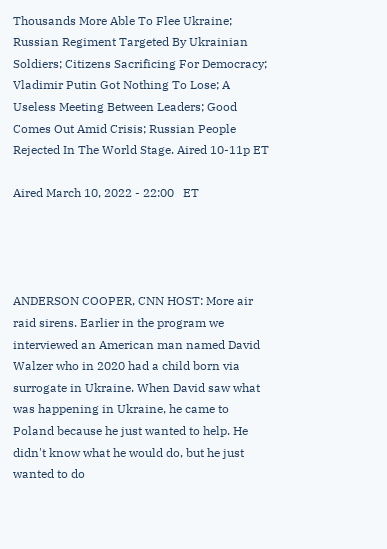Thousands More Able To Flee Ukraine; Russian Regiment Targeted By Ukrainian Soldiers; Citizens Sacrificing For Democracy; Vladimir Putin Got Nothing To Lose; A Useless Meeting Between Leaders; Good Comes Out Amid Crisis; Russian People Rejected In The World Stage. Aired 10-11p ET

Aired March 10, 2022 - 22:00   ET




ANDERSON COOPER, CNN HOST: More air raid sirens. Earlier in the program we interviewed an American man named David Walzer who in 2020 had a child born via surrogate in Ukraine. When David saw what was happening in Ukraine, he came to Poland because he just wanted to help. He didn't know what he would do, but he just wanted to do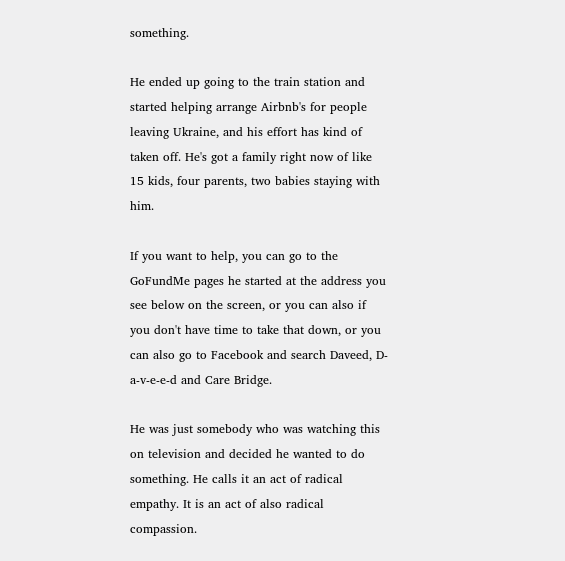something.

He ended up going to the train station and started helping arrange Airbnb's for people leaving Ukraine, and his effort has kind of taken off. He's got a family right now of like 15 kids, four parents, two babies staying with him.

If you want to help, you can go to the GoFundMe pages he started at the address you see below on the screen, or you can also if you don't have time to take that down, or you can also go to Facebook and search Daveed, D-a-v-e-e-d and Care Bridge.

He was just somebody who was watching this on television and decided he wanted to do something. He calls it an act of radical empathy. It is an act of also radical compassion.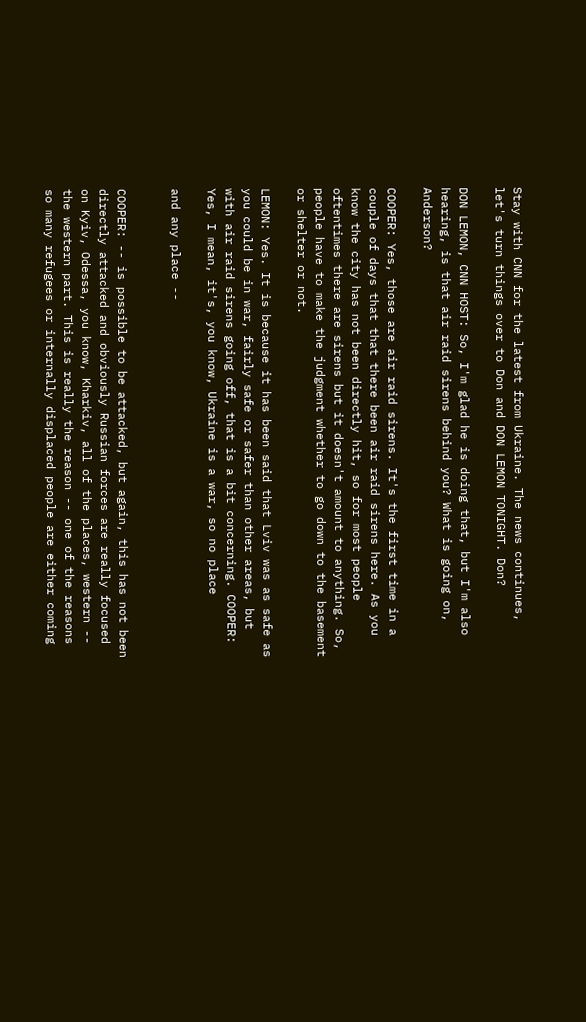Stay with CNN for the latest from Ukraine. The news continues, let's turn things over to Don and DON LEMON TONIGHT. Don?

DON LEMON, CNN HOST: So, I'm glad he is doing that, but I'm also hearing, is that air raid sirens behind you? What is going on, Anderson?

COOPER: Yes, those are air raid sirens. It's the first time in a couple of days that that there been air raid sirens here. As you know the city has not been directly hit, so for most people oftentimes there are sirens but it doesn't amount to anything. So, people have to make the judgment whether to go down to the basement or shelter or not.

LEMON: Yes. It is because it has been said that Lviv was as safe as you could be in war, fairly safe or safer than other areas, but with air raid sirens going off, that is a bit concerning. COOPER: Yes, I mean, it's, you know, Ukraine is a war, so no place

and any place --


COOPER: -- is possible to be attacked, but again, this has not been directly attacked and obviously Russian forces are really focused on Kyiv, Odessa, you know, Kharkiv, all of the places, western -- the western part. This is really the reason -- one of the reasons so many refugees or internally displaced people are either coming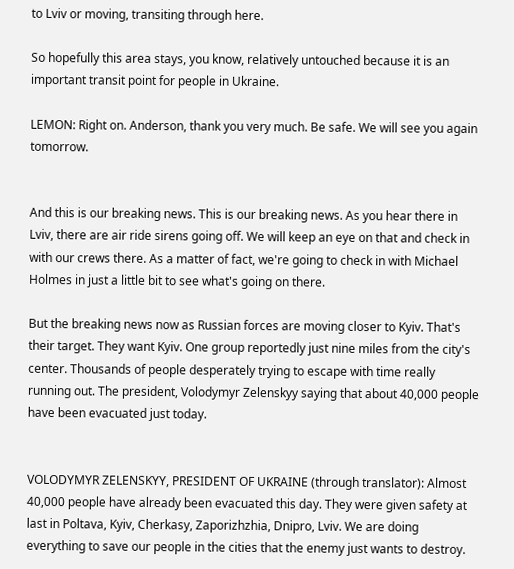to Lviv or moving, transiting through here.

So hopefully this area stays, you know, relatively untouched because it is an important transit point for people in Ukraine.

LEMON: Right on. Anderson, thank you very much. Be safe. We will see you again tomorrow.


And this is our breaking news. This is our breaking news. As you hear there in Lviv, there are air ride sirens going off. We will keep an eye on that and check in with our crews there. As a matter of fact, we're going to check in with Michael Holmes in just a little bit to see what's going on there.

But the breaking news now as Russian forces are moving closer to Kyiv. That's their target. They want Kyiv. One group reportedly just nine miles from the city's center. Thousands of people desperately trying to escape with time really running out. The president, Volodymyr Zelenskyy saying that about 40,000 people have been evacuated just today.


VOLODYMYR ZELENSKYY, PRESIDENT OF UKRAINE (through translator): Almost 40,000 people have already been evacuated this day. They were given safety at last in Poltava, Kyiv, Cherkasy, Zaporizhzhia, Dnipro, Lviv. We are doing everything to save our people in the cities that the enemy just wants to destroy.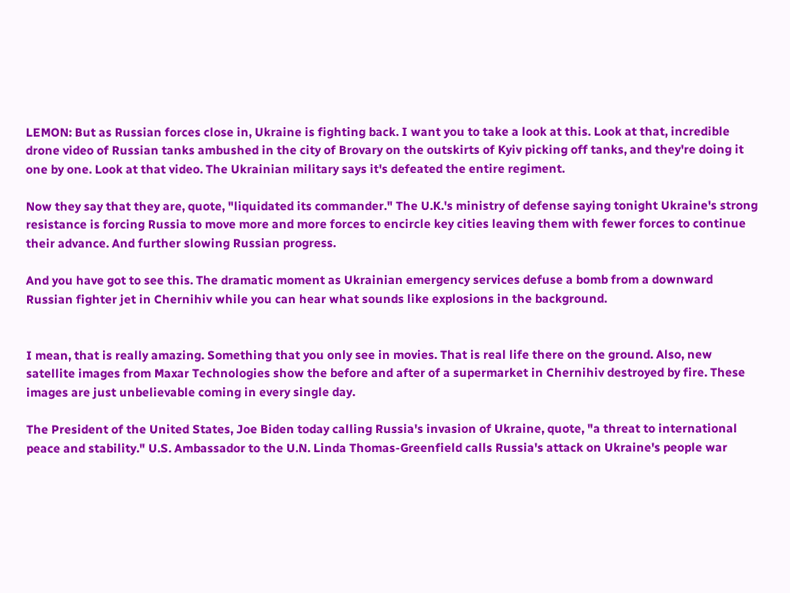LEMON: But as Russian forces close in, Ukraine is fighting back. I want you to take a look at this. Look at that, incredible drone video of Russian tanks ambushed in the city of Brovary on the outskirts of Kyiv picking off tanks, and they're doing it one by one. Look at that video. The Ukrainian military says it's defeated the entire regiment.

Now they say that they are, quote, "liquidated its commander." The U.K.'s ministry of defense saying tonight Ukraine's strong resistance is forcing Russia to move more and more forces to encircle key cities leaving them with fewer forces to continue their advance. And further slowing Russian progress.

And you have got to see this. The dramatic moment as Ukrainian emergency services defuse a bomb from a downward Russian fighter jet in Chernihiv while you can hear what sounds like explosions in the background.


I mean, that is really amazing. Something that you only see in movies. That is real life there on the ground. Also, new satellite images from Maxar Technologies show the before and after of a supermarket in Chernihiv destroyed by fire. These images are just unbelievable coming in every single day.

The President of the United States, Joe Biden today calling Russia's invasion of Ukraine, quote, "a threat to international peace and stability." U.S. Ambassador to the U.N. Linda Thomas-Greenfield calls Russia's attack on Ukraine's people war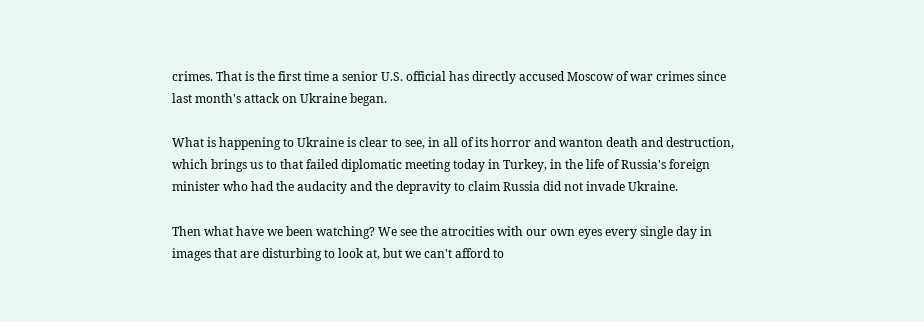crimes. That is the first time a senior U.S. official has directly accused Moscow of war crimes since last month's attack on Ukraine began.

What is happening to Ukraine is clear to see, in all of its horror and wanton death and destruction, which brings us to that failed diplomatic meeting today in Turkey, in the life of Russia's foreign minister who had the audacity and the depravity to claim Russia did not invade Ukraine.

Then what have we been watching? We see the atrocities with our own eyes every single day in images that are disturbing to look at, but we can't afford to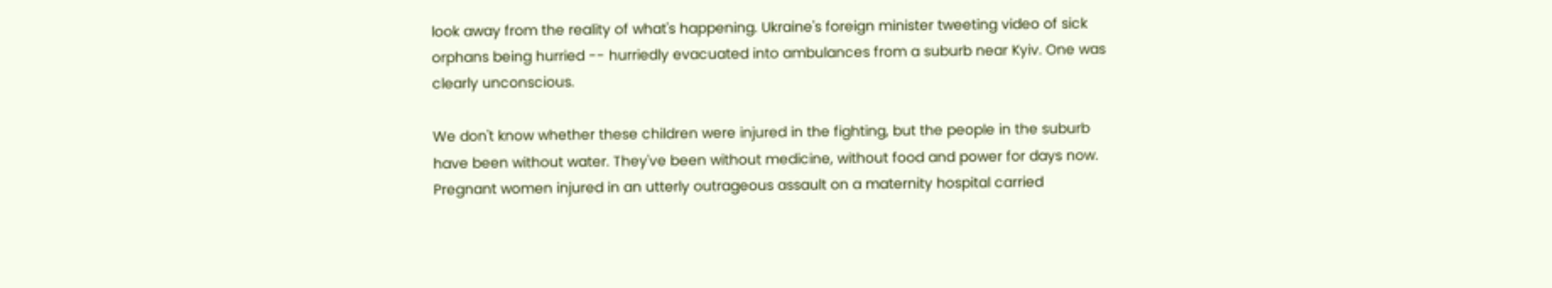look away from the reality of what's happening. Ukraine's foreign minister tweeting video of sick orphans being hurried -- hurriedly evacuated into ambulances from a suburb near Kyiv. One was clearly unconscious.

We don't know whether these children were injured in the fighting, but the people in the suburb have been without water. They've been without medicine, without food and power for days now. Pregnant women injured in an utterly outrageous assault on a maternity hospital carried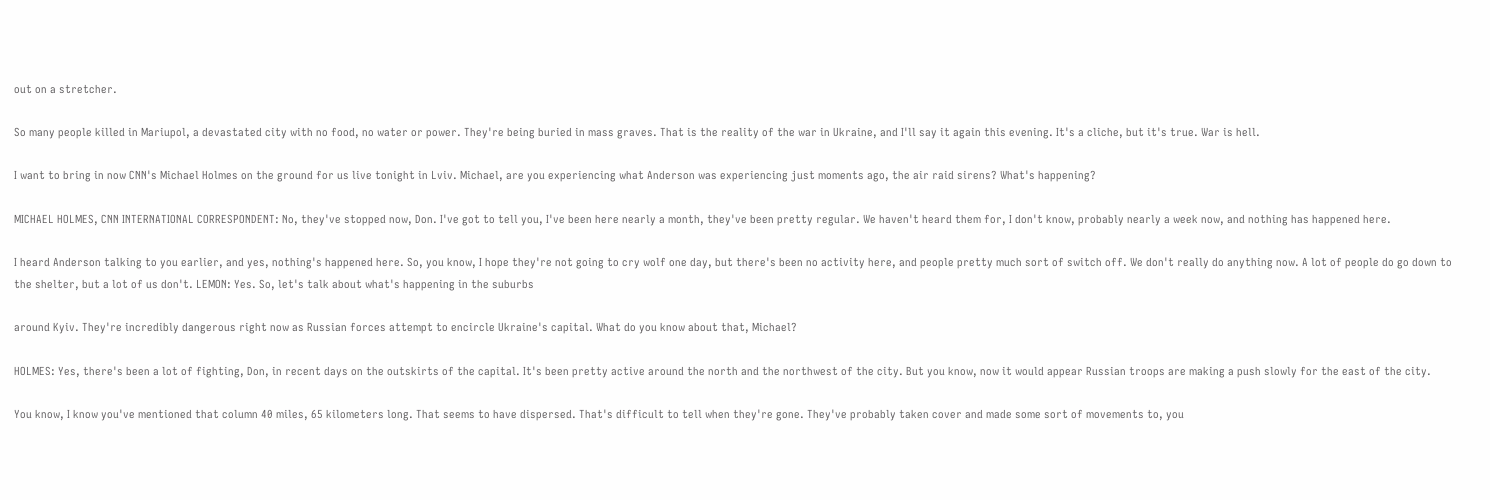out on a stretcher.

So many people killed in Mariupol, a devastated city with no food, no water or power. They're being buried in mass graves. That is the reality of the war in Ukraine, and I'll say it again this evening. It's a cliche, but it's true. War is hell.

I want to bring in now CNN's Michael Holmes on the ground for us live tonight in Lviv. Michael, are you experiencing what Anderson was experiencing just moments ago, the air raid sirens? What's happening?

MICHAEL HOLMES, CNN INTERNATIONAL CORRESPONDENT: No, they've stopped now, Don. I've got to tell you, I've been here nearly a month, they've been pretty regular. We haven't heard them for, I don't know, probably nearly a week now, and nothing has happened here.

I heard Anderson talking to you earlier, and yes, nothing's happened here. So, you know, I hope they're not going to cry wolf one day, but there's been no activity here, and people pretty much sort of switch off. We don't really do anything now. A lot of people do go down to the shelter, but a lot of us don't. LEMON: Yes. So, let's talk about what's happening in the suburbs

around Kyiv. They're incredibly dangerous right now as Russian forces attempt to encircle Ukraine's capital. What do you know about that, Michael?

HOLMES: Yes, there's been a lot of fighting, Don, in recent days on the outskirts of the capital. It's been pretty active around the north and the northwest of the city. But you know, now it would appear Russian troops are making a push slowly for the east of the city.

You know, I know you've mentioned that column 40 miles, 65 kilometers long. That seems to have dispersed. That's difficult to tell when they're gone. They've probably taken cover and made some sort of movements to, you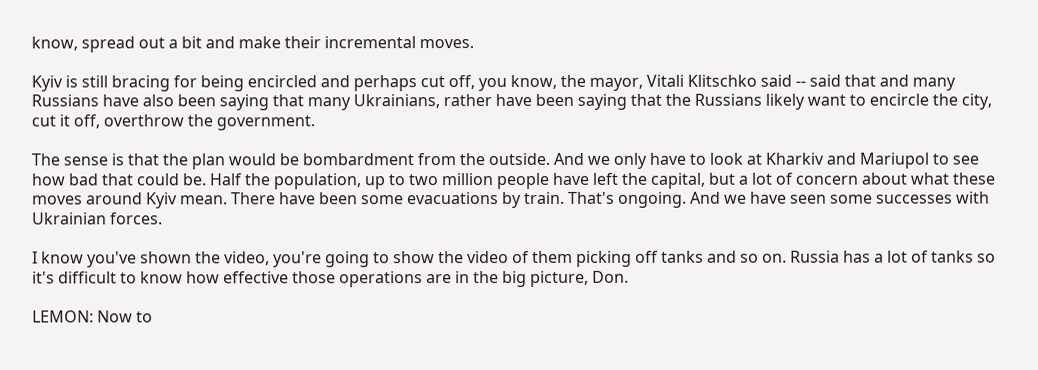know, spread out a bit and make their incremental moves.

Kyiv is still bracing for being encircled and perhaps cut off, you know, the mayor, Vitali Klitschko said -- said that and many Russians have also been saying that many Ukrainians, rather have been saying that the Russians likely want to encircle the city, cut it off, overthrow the government.

The sense is that the plan would be bombardment from the outside. And we only have to look at Kharkiv and Mariupol to see how bad that could be. Half the population, up to two million people have left the capital, but a lot of concern about what these moves around Kyiv mean. There have been some evacuations by train. That's ongoing. And we have seen some successes with Ukrainian forces.

I know you've shown the video, you're going to show the video of them picking off tanks and so on. Russia has a lot of tanks so it's difficult to know how effective those operations are in the big picture, Don.

LEMON: Now to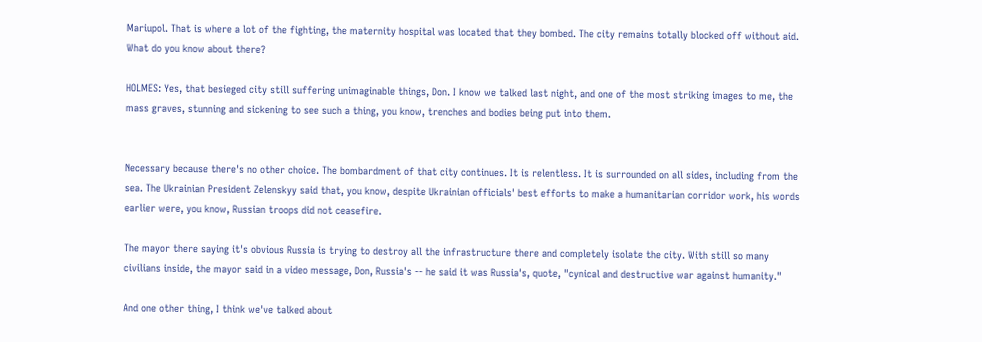Mariupol. That is where a lot of the fighting, the maternity hospital was located that they bombed. The city remains totally blocked off without aid. What do you know about there?

HOLMES: Yes, that besieged city still suffering unimaginable things, Don. I know we talked last night, and one of the most striking images to me, the mass graves, stunning and sickening to see such a thing, you know, trenches and bodies being put into them.


Necessary because there's no other choice. The bombardment of that city continues. It is relentless. It is surrounded on all sides, including from the sea. The Ukrainian President Zelenskyy said that, you know, despite Ukrainian officials' best efforts to make a humanitarian corridor work, his words earlier were, you know, Russian troops did not ceasefire.

The mayor there saying it's obvious Russia is trying to destroy all the infrastructure there and completely isolate the city. With still so many civilians inside, the mayor said in a video message, Don, Russia's -- he said it was Russia's, quote, "cynical and destructive war against humanity."

And one other thing, I think we've talked about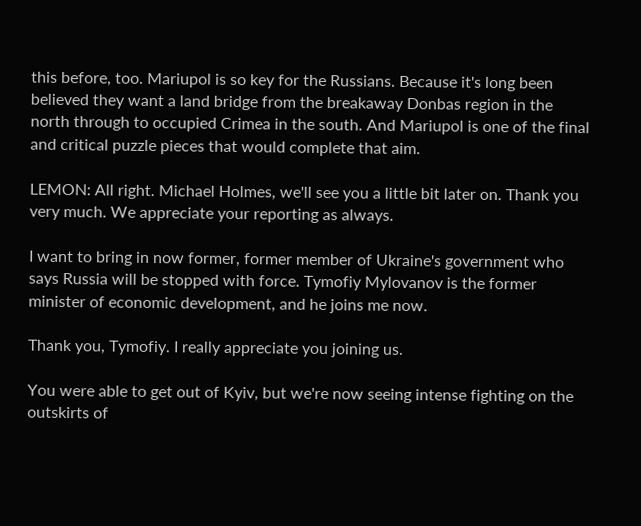this before, too. Mariupol is so key for the Russians. Because it's long been believed they want a land bridge from the breakaway Donbas region in the north through to occupied Crimea in the south. And Mariupol is one of the final and critical puzzle pieces that would complete that aim.

LEMON: All right. Michael Holmes, we'll see you a little bit later on. Thank you very much. We appreciate your reporting as always.

I want to bring in now former, former member of Ukraine's government who says Russia will be stopped with force. Tymofiy Mylovanov is the former minister of economic development, and he joins me now.

Thank you, Tymofiy. I really appreciate you joining us.

You were able to get out of Kyiv, but we're now seeing intense fighting on the outskirts of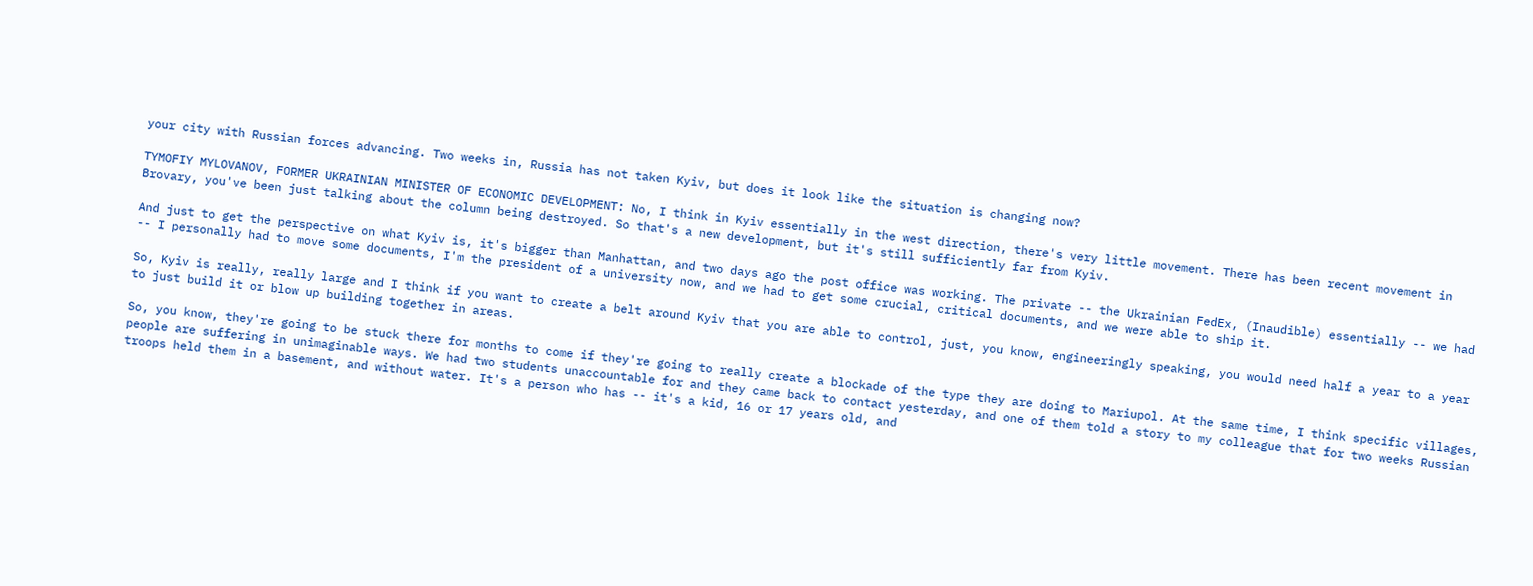your city with Russian forces advancing. Two weeks in, Russia has not taken Kyiv, but does it look like the situation is changing now?

TYMOFIY MYLOVANOV, FORMER UKRAINIAN MINISTER OF ECONOMIC DEVELOPMENT: No, I think in Kyiv essentially in the west direction, there's very little movement. There has been recent movement in Brovary, you've been just talking about the column being destroyed. So that's a new development, but it's still sufficiently far from Kyiv.

And just to get the perspective on what Kyiv is, it's bigger than Manhattan, and two days ago the post office was working. The private -- the Ukrainian FedEx, (Inaudible) essentially -- we had -- I personally had to move some documents, I'm the president of a university now, and we had to get some crucial, critical documents, and we were able to ship it.

So, Kyiv is really, really large and I think if you want to create a belt around Kyiv that you are able to control, just, you know, engineeringly speaking, you would need half a year to a year to just build it or blow up building together in areas.

So, you know, they're going to be stuck there for months to come if they're going to really create a blockade of the type they are doing to Mariupol. At the same time, I think specific villages, people are suffering in unimaginable ways. We had two students unaccountable for and they came back to contact yesterday, and one of them told a story to my colleague that for two weeks Russian troops held them in a basement, and without water. It's a person who has -- it's a kid, 16 or 17 years old, and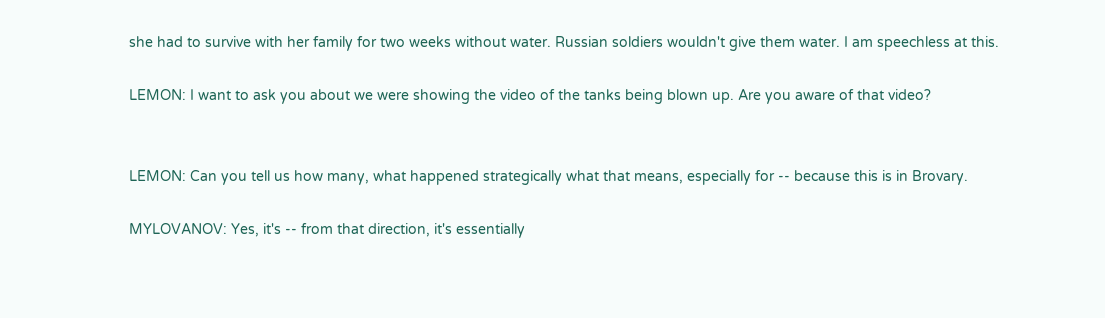she had to survive with her family for two weeks without water. Russian soldiers wouldn't give them water. I am speechless at this.

LEMON: I want to ask you about we were showing the video of the tanks being blown up. Are you aware of that video?


LEMON: Can you tell us how many, what happened strategically what that means, especially for -- because this is in Brovary.

MYLOVANOV: Yes, it's -- from that direction, it's essentially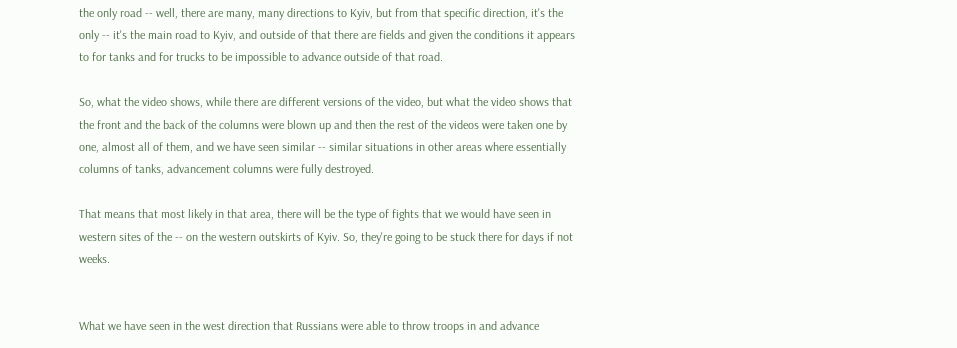the only road -- well, there are many, many directions to Kyiv, but from that specific direction, it's the only -- it's the main road to Kyiv, and outside of that there are fields and given the conditions it appears to for tanks and for trucks to be impossible to advance outside of that road.

So, what the video shows, while there are different versions of the video, but what the video shows that the front and the back of the columns were blown up and then the rest of the videos were taken one by one, almost all of them, and we have seen similar -- similar situations in other areas where essentially columns of tanks, advancement columns were fully destroyed.

That means that most likely in that area, there will be the type of fights that we would have seen in western sites of the -- on the western outskirts of Kyiv. So, they're going to be stuck there for days if not weeks.


What we have seen in the west direction that Russians were able to throw troops in and advance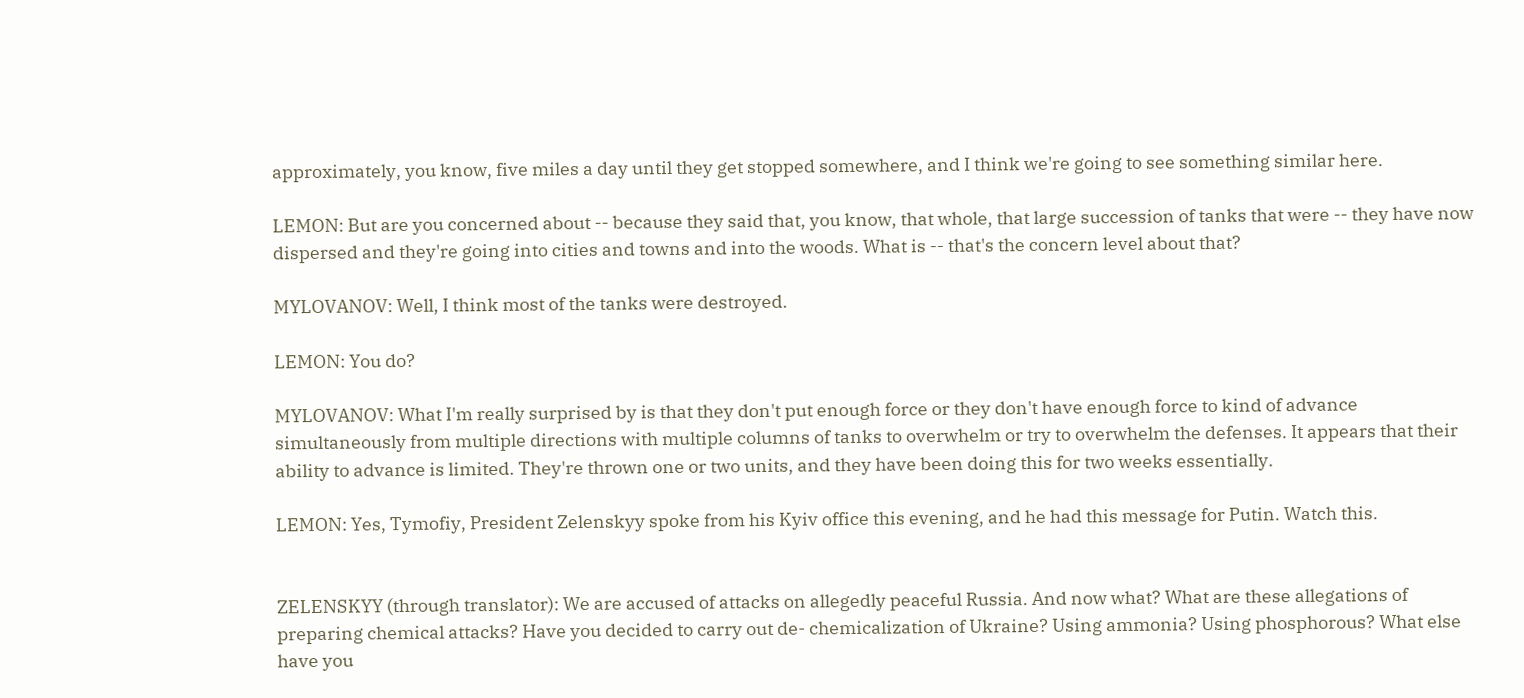approximately, you know, five miles a day until they get stopped somewhere, and I think we're going to see something similar here.

LEMON: But are you concerned about -- because they said that, you know, that whole, that large succession of tanks that were -- they have now dispersed and they're going into cities and towns and into the woods. What is -- that's the concern level about that?

MYLOVANOV: Well, I think most of the tanks were destroyed.

LEMON: You do?

MYLOVANOV: What I'm really surprised by is that they don't put enough force or they don't have enough force to kind of advance simultaneously from multiple directions with multiple columns of tanks to overwhelm or try to overwhelm the defenses. It appears that their ability to advance is limited. They're thrown one or two units, and they have been doing this for two weeks essentially.

LEMON: Yes, Tymofiy, President Zelenskyy spoke from his Kyiv office this evening, and he had this message for Putin. Watch this.


ZELENSKYY (through translator): We are accused of attacks on allegedly peaceful Russia. And now what? What are these allegations of preparing chemical attacks? Have you decided to carry out de- chemicalization of Ukraine? Using ammonia? Using phosphorous? What else have you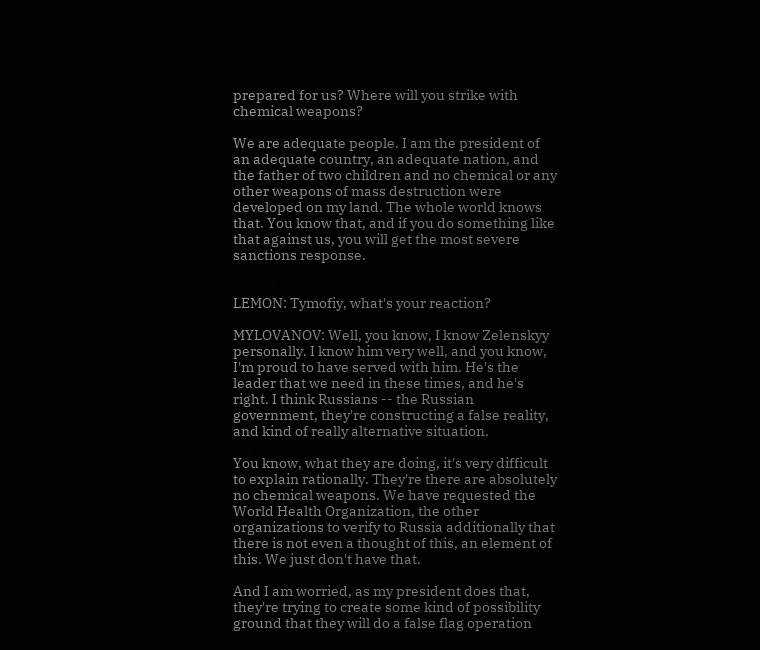prepared for us? Where will you strike with chemical weapons?

We are adequate people. I am the president of an adequate country, an adequate nation, and the father of two children and no chemical or any other weapons of mass destruction were developed on my land. The whole world knows that. You know that, and if you do something like that against us, you will get the most severe sanctions response.


LEMON: Tymofiy, what's your reaction?

MYLOVANOV: Well, you know, I know Zelenskyy personally. I know him very well, and you know, I'm proud to have served with him. He's the leader that we need in these times, and he's right. I think Russians -- the Russian government, they're constructing a false reality, and kind of really alternative situation.

You know, what they are doing, it's very difficult to explain rationally. They're there are absolutely no chemical weapons. We have requested the World Health Organization, the other organizations to verify to Russia additionally that there is not even a thought of this, an element of this. We just don't have that.

And I am worried, as my president does that, they're trying to create some kind of possibility ground that they will do a false flag operation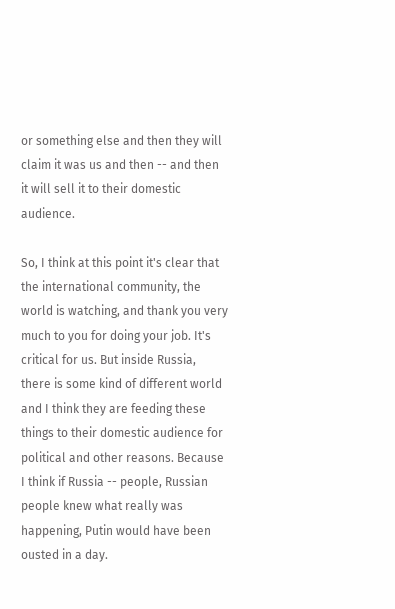or something else and then they will claim it was us and then -- and then it will sell it to their domestic audience.

So, I think at this point it's clear that the international community, the world is watching, and thank you very much to you for doing your job. It's critical for us. But inside Russia, there is some kind of different world and I think they are feeding these things to their domestic audience for political and other reasons. Because I think if Russia -- people, Russian people knew what really was happening, Putin would have been ousted in a day.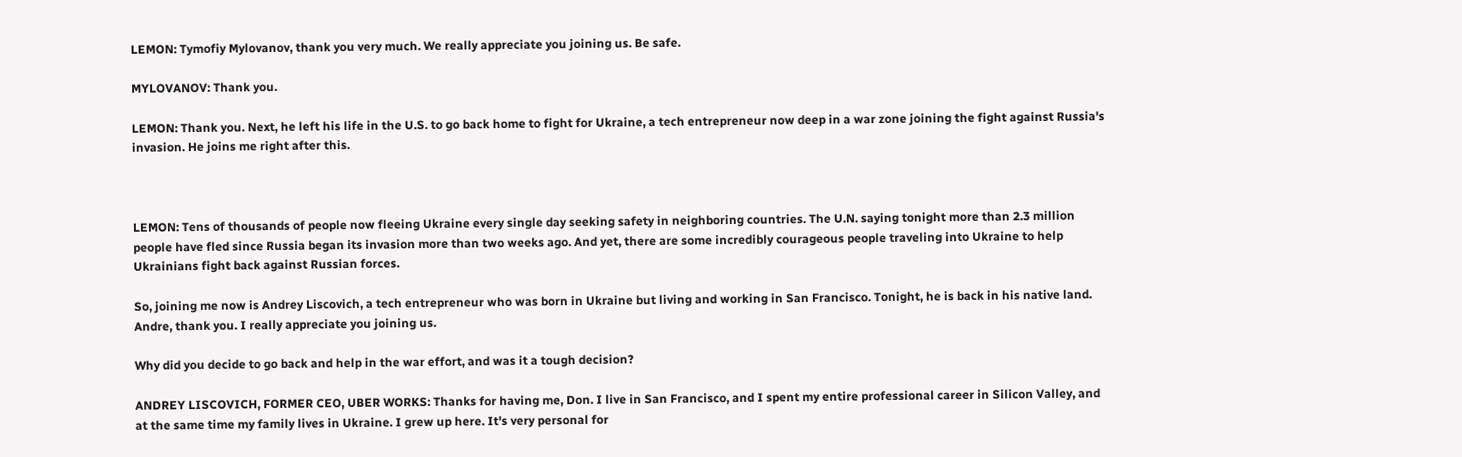LEMON: Tymofiy Mylovanov, thank you very much. We really appreciate you joining us. Be safe.

MYLOVANOV: Thank you.

LEMON: Thank you. Next, he left his life in the U.S. to go back home to fight for Ukraine, a tech entrepreneur now deep in a war zone joining the fight against Russia's invasion. He joins me right after this.



LEMON: Tens of thousands of people now fleeing Ukraine every single day seeking safety in neighboring countries. The U.N. saying tonight more than 2.3 million people have fled since Russia began its invasion more than two weeks ago. And yet, there are some incredibly courageous people traveling into Ukraine to help Ukrainians fight back against Russian forces.

So, joining me now is Andrey Liscovich, a tech entrepreneur who was born in Ukraine but living and working in San Francisco. Tonight, he is back in his native land. Andre, thank you. I really appreciate you joining us.

Why did you decide to go back and help in the war effort, and was it a tough decision?

ANDREY LISCOVICH, FORMER CEO, UBER WORKS: Thanks for having me, Don. I live in San Francisco, and I spent my entire professional career in Silicon Valley, and at the same time my family lives in Ukraine. I grew up here. It's very personal for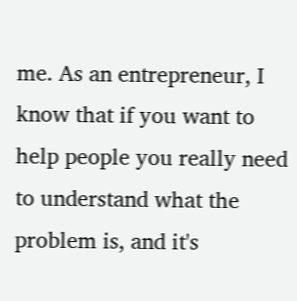me. As an entrepreneur, I know that if you want to help people you really need to understand what the problem is, and it's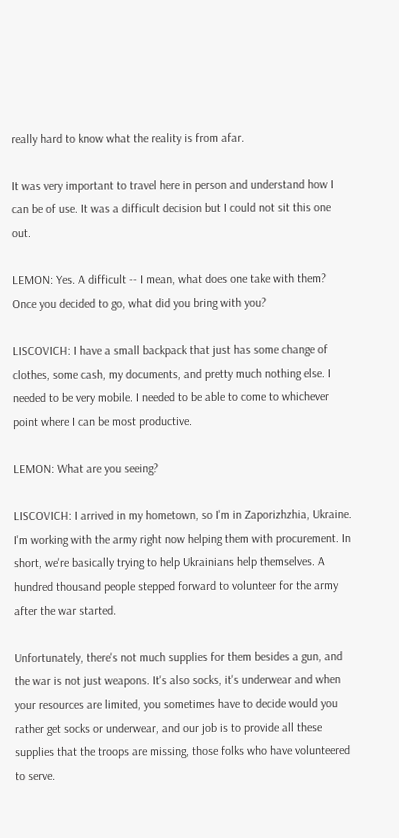really hard to know what the reality is from afar.

It was very important to travel here in person and understand how I can be of use. It was a difficult decision but I could not sit this one out.

LEMON: Yes. A difficult -- I mean, what does one take with them? Once you decided to go, what did you bring with you?

LISCOVICH: I have a small backpack that just has some change of clothes, some cash, my documents, and pretty much nothing else. I needed to be very mobile. I needed to be able to come to whichever point where I can be most productive.

LEMON: What are you seeing?

LISCOVICH: I arrived in my hometown, so I'm in Zaporizhzhia, Ukraine. I'm working with the army right now helping them with procurement. In short, we're basically trying to help Ukrainians help themselves. A hundred thousand people stepped forward to volunteer for the army after the war started.

Unfortunately, there's not much supplies for them besides a gun, and the war is not just weapons. It's also socks, it's underwear and when your resources are limited, you sometimes have to decide would you rather get socks or underwear, and our job is to provide all these supplies that the troops are missing, those folks who have volunteered to serve.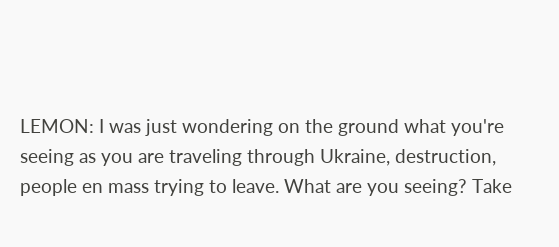LEMON: I was just wondering on the ground what you're seeing as you are traveling through Ukraine, destruction, people en mass trying to leave. What are you seeing? Take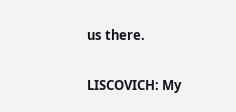us there.

LISCOVICH: My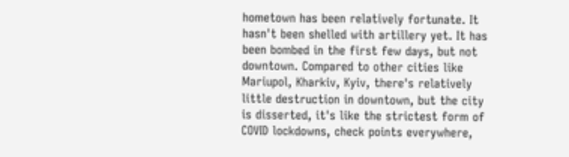hometown has been relatively fortunate. It hasn't been shelled with artillery yet. It has been bombed in the first few days, but not downtown. Compared to other cities like Mariupol, Kharkiv, Kyiv, there's relatively little destruction in downtown, but the city is disserted, it's like the strictest form of COVID lockdowns, check points everywhere,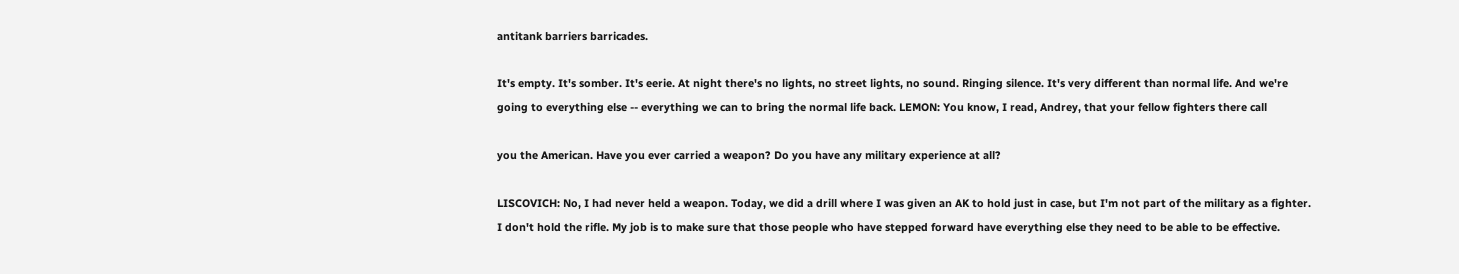antitank barriers barricades.

It's empty. It's somber. It's eerie. At night there's no lights, no street lights, no sound. Ringing silence. It's very different than normal life. And we're going to everything else -- everything we can to bring the normal life back. LEMON: You know, I read, Andrey, that your fellow fighters there call

you the American. Have you ever carried a weapon? Do you have any military experience at all?

LISCOVICH: No, I had never held a weapon. Today, we did a drill where I was given an AK to hold just in case, but I'm not part of the military as a fighter. I don't hold the rifle. My job is to make sure that those people who have stepped forward have everything else they need to be able to be effective.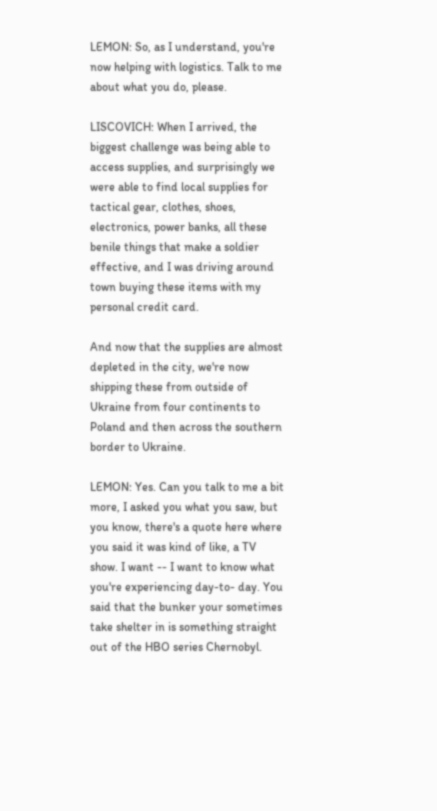LEMON: So, as I understand, you're now helping with logistics. Talk to me about what you do, please.

LISCOVICH: When I arrived, the biggest challenge was being able to access supplies, and surprisingly we were able to find local supplies for tactical gear, clothes, shoes, electronics, power banks, all these benile things that make a soldier effective, and I was driving around town buying these items with my personal credit card.

And now that the supplies are almost depleted in the city, we're now shipping these from outside of Ukraine from four continents to Poland and then across the southern border to Ukraine.

LEMON: Yes. Can you talk to me a bit more, I asked you what you saw, but you know, there's a quote here where you said it was kind of like, a TV show. I want -- I want to know what you're experiencing day-to- day. You said that the bunker your sometimes take shelter in is something straight out of the HBO series Chernobyl.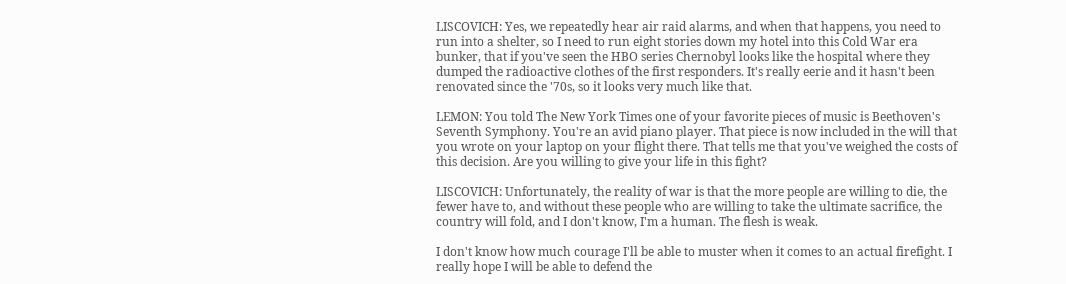LISCOVICH: Yes, we repeatedly hear air raid alarms, and when that happens, you need to run into a shelter, so I need to run eight stories down my hotel into this Cold War era bunker, that if you've seen the HBO series Chernobyl looks like the hospital where they dumped the radioactive clothes of the first responders. It's really eerie and it hasn't been renovated since the '70s, so it looks very much like that.

LEMON: You told The New York Times one of your favorite pieces of music is Beethoven's Seventh Symphony. You're an avid piano player. That piece is now included in the will that you wrote on your laptop on your flight there. That tells me that you've weighed the costs of this decision. Are you willing to give your life in this fight?

LISCOVICH: Unfortunately, the reality of war is that the more people are willing to die, the fewer have to, and without these people who are willing to take the ultimate sacrifice, the country will fold, and I don't know, I'm a human. The flesh is weak.

I don't know how much courage I'll be able to muster when it comes to an actual firefight. I really hope I will be able to defend the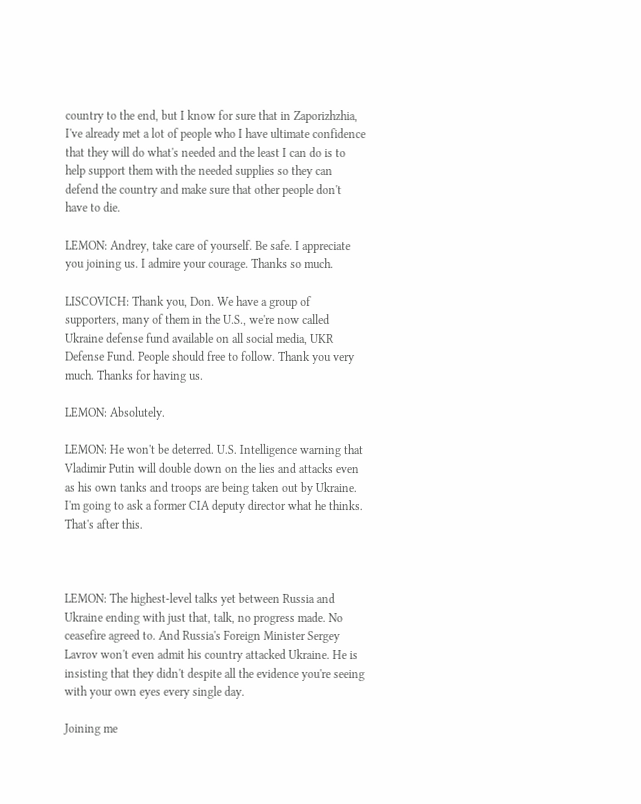country to the end, but I know for sure that in Zaporizhzhia, I've already met a lot of people who I have ultimate confidence that they will do what's needed and the least I can do is to help support them with the needed supplies so they can defend the country and make sure that other people don't have to die.

LEMON: Andrey, take care of yourself. Be safe. I appreciate you joining us. I admire your courage. Thanks so much.

LISCOVICH: Thank you, Don. We have a group of supporters, many of them in the U.S., we're now called Ukraine defense fund available on all social media, UKR Defense Fund. People should free to follow. Thank you very much. Thanks for having us.

LEMON: Absolutely.

LEMON: He won't be deterred. U.S. Intelligence warning that Vladimir Putin will double down on the lies and attacks even as his own tanks and troops are being taken out by Ukraine. I'm going to ask a former CIA deputy director what he thinks. That's after this.



LEMON: The highest-level talks yet between Russia and Ukraine ending with just that, talk, no progress made. No ceasefire agreed to. And Russia's Foreign Minister Sergey Lavrov won't even admit his country attacked Ukraine. He is insisting that they didn't despite all the evidence you're seeing with your own eyes every single day.

Joining me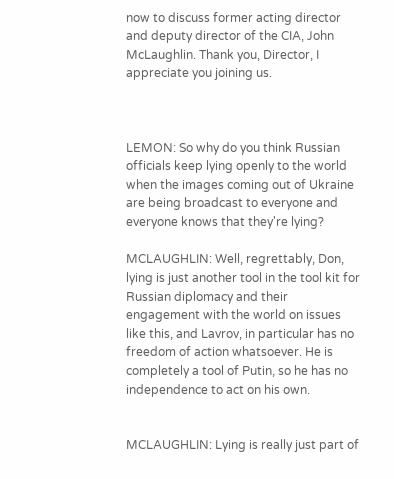now to discuss former acting director and deputy director of the CIA, John McLaughlin. Thank you, Director, I appreciate you joining us.



LEMON: So why do you think Russian officials keep lying openly to the world when the images coming out of Ukraine are being broadcast to everyone and everyone knows that they're lying?

MCLAUGHLIN: Well, regrettably, Don, lying is just another tool in the tool kit for Russian diplomacy and their engagement with the world on issues like this, and Lavrov, in particular has no freedom of action whatsoever. He is completely a tool of Putin, so he has no independence to act on his own.


MCLAUGHLIN: Lying is really just part of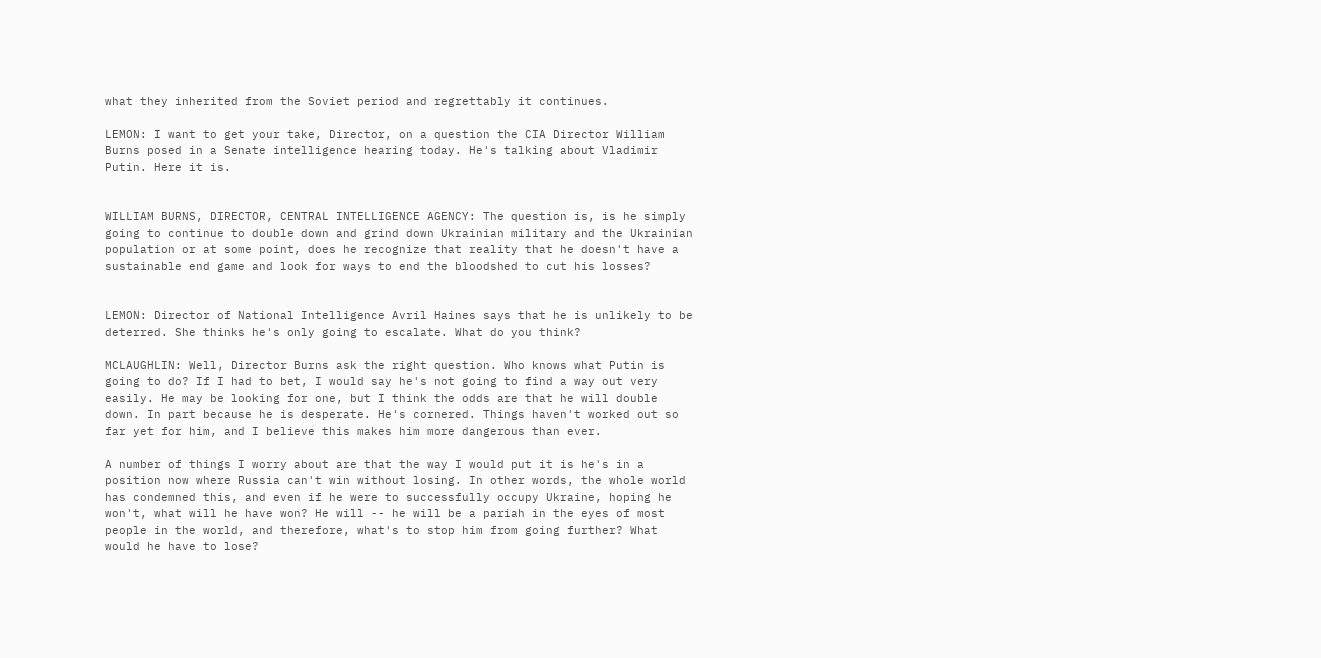what they inherited from the Soviet period and regrettably it continues.

LEMON: I want to get your take, Director, on a question the CIA Director William Burns posed in a Senate intelligence hearing today. He's talking about Vladimir Putin. Here it is.


WILLIAM BURNS, DIRECTOR, CENTRAL INTELLIGENCE AGENCY: The question is, is he simply going to continue to double down and grind down Ukrainian military and the Ukrainian population or at some point, does he recognize that reality that he doesn't have a sustainable end game and look for ways to end the bloodshed to cut his losses?


LEMON: Director of National Intelligence Avril Haines says that he is unlikely to be deterred. She thinks he's only going to escalate. What do you think?

MCLAUGHLIN: Well, Director Burns ask the right question. Who knows what Putin is going to do? If I had to bet, I would say he's not going to find a way out very easily. He may be looking for one, but I think the odds are that he will double down. In part because he is desperate. He's cornered. Things haven't worked out so far yet for him, and I believe this makes him more dangerous than ever.

A number of things I worry about are that the way I would put it is he's in a position now where Russia can't win without losing. In other words, the whole world has condemned this, and even if he were to successfully occupy Ukraine, hoping he won't, what will he have won? He will -- he will be a pariah in the eyes of most people in the world, and therefore, what's to stop him from going further? What would he have to lose?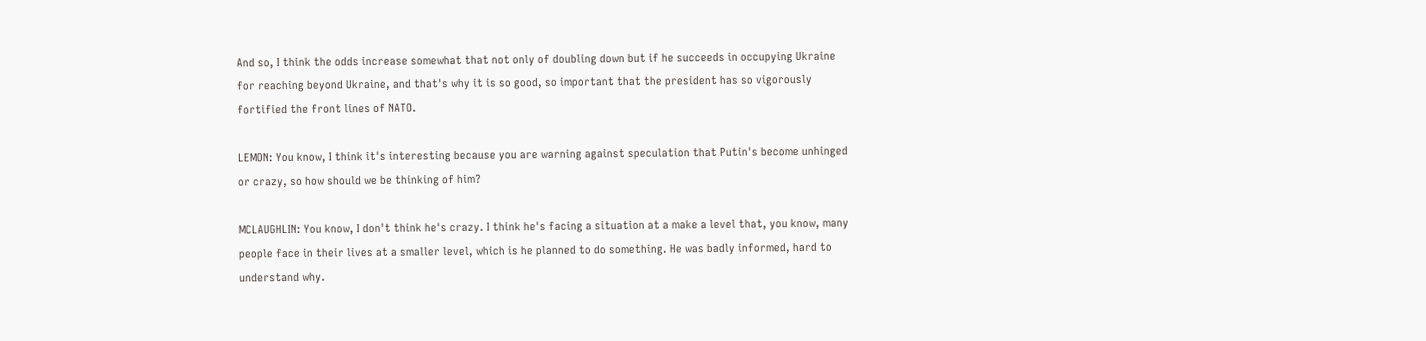And so, I think the odds increase somewhat that not only of doubling down but if he succeeds in occupying Ukraine for reaching beyond Ukraine, and that's why it is so good, so important that the president has so vigorously fortified the front lines of NATO.

LEMON: You know, I think it's interesting because you are warning against speculation that Putin's become unhinged or crazy, so how should we be thinking of him?

MCLAUGHLIN: You know, I don't think he's crazy. I think he's facing a situation at a make a level that, you know, many people face in their lives at a smaller level, which is he planned to do something. He was badly informed, hard to understand why.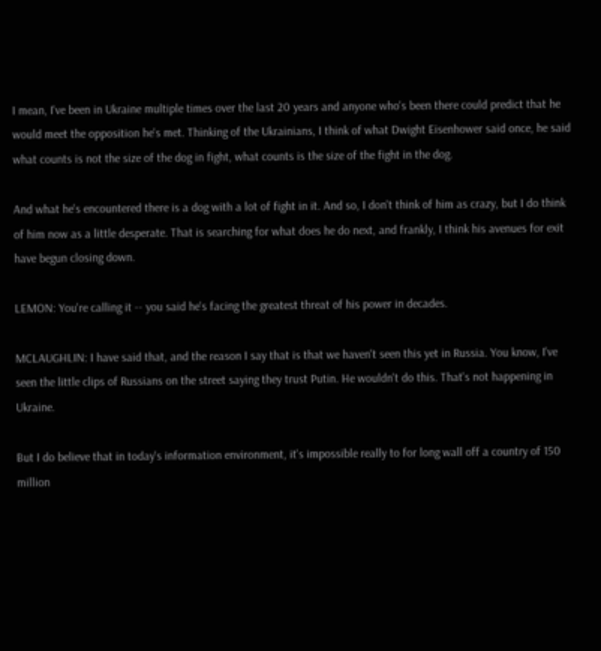I mean, I've been in Ukraine multiple times over the last 20 years and anyone who's been there could predict that he would meet the opposition he's met. Thinking of the Ukrainians, I think of what Dwight Eisenhower said once, he said what counts is not the size of the dog in fight, what counts is the size of the fight in the dog.

And what he's encountered there is a dog with a lot of fight in it. And so, I don't think of him as crazy, but I do think of him now as a little desperate. That is searching for what does he do next, and frankly, I think his avenues for exit have begun closing down.

LEMON: You're calling it -- you said he's facing the greatest threat of his power in decades.

MCLAUGHLIN: I have said that, and the reason I say that is that we haven't seen this yet in Russia. You know, I've seen the little clips of Russians on the street saying they trust Putin. He wouldn't do this. That's not happening in Ukraine.

But I do believe that in today's information environment, it's impossible really to for long wall off a country of 150 million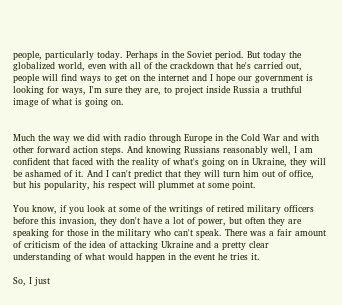people, particularly today. Perhaps in the Soviet period. But today the globalized world, even with all of the crackdown that he's carried out, people will find ways to get on the internet and I hope our government is looking for ways, I'm sure they are, to project inside Russia a truthful image of what is going on.


Much the way we did with radio through Europe in the Cold War and with other forward action steps. And knowing Russians reasonably well, I am confident that faced with the reality of what's going on in Ukraine, they will be ashamed of it. And I can't predict that they will turn him out of office, but his popularity, his respect will plummet at some point.

You know, if you look at some of the writings of retired military officers before this invasion, they don't have a lot of power, but often they are speaking for those in the military who can't speak. There was a fair amount of criticism of the idea of attacking Ukraine and a pretty clear understanding of what would happen in the event he tries it.

So, I just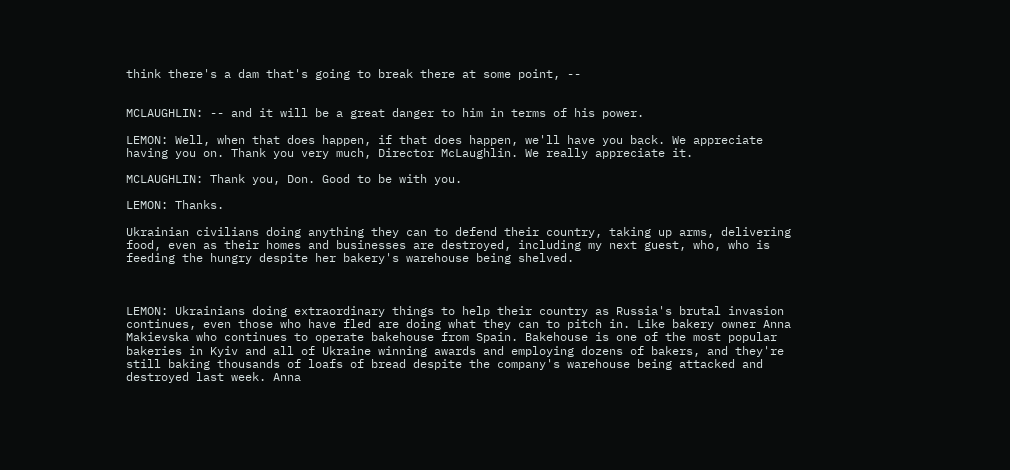think there's a dam that's going to break there at some point, --


MCLAUGHLIN: -- and it will be a great danger to him in terms of his power.

LEMON: Well, when that does happen, if that does happen, we'll have you back. We appreciate having you on. Thank you very much, Director McLaughlin. We really appreciate it.

MCLAUGHLIN: Thank you, Don. Good to be with you.

LEMON: Thanks.

Ukrainian civilians doing anything they can to defend their country, taking up arms, delivering food, even as their homes and businesses are destroyed, including my next guest, who, who is feeding the hungry despite her bakery's warehouse being shelved.



LEMON: Ukrainians doing extraordinary things to help their country as Russia's brutal invasion continues, even those who have fled are doing what they can to pitch in. Like bakery owner Anna Makievska who continues to operate bakehouse from Spain. Bakehouse is one of the most popular bakeries in Kyiv and all of Ukraine winning awards and employing dozens of bakers, and they're still baking thousands of loafs of bread despite the company's warehouse being attacked and destroyed last week. Anna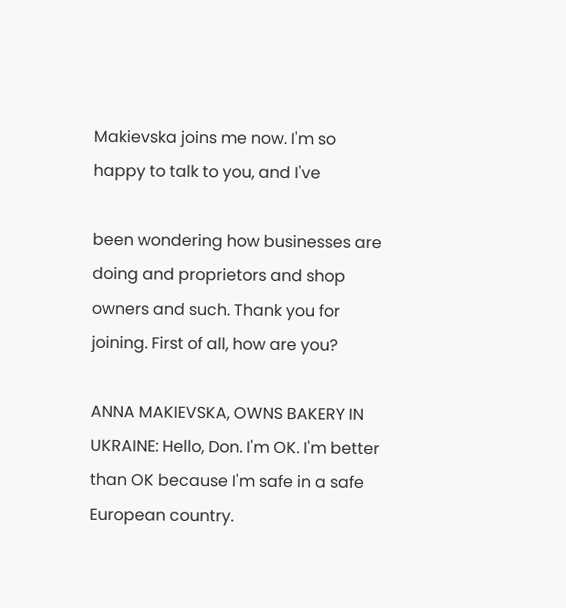Makievska joins me now. I'm so happy to talk to you, and I've

been wondering how businesses are doing and proprietors and shop owners and such. Thank you for joining. First of all, how are you?

ANNA MAKIEVSKA, OWNS BAKERY IN UKRAINE: Hello, Don. I'm OK. I'm better than OK because I'm safe in a safe European country.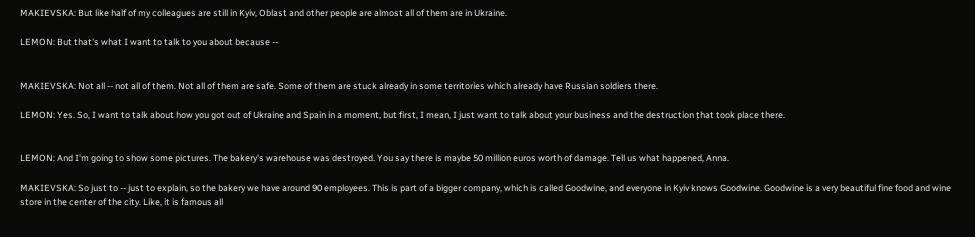MAKIEVSKA: But like half of my colleagues are still in Kyiv, Oblast and other people are almost all of them are in Ukraine.

LEMON: But that's what I want to talk to you about because --


MAKIEVSKA: Not all -- not all of them. Not all of them are safe. Some of them are stuck already in some territories which already have Russian soldiers there.

LEMON: Yes. So, I want to talk about how you got out of Ukraine and Spain in a moment, but first, I mean, I just want to talk about your business and the destruction that took place there.


LEMON: And I'm going to show some pictures. The bakery's warehouse was destroyed. You say there is maybe 50 million euros worth of damage. Tell us what happened, Anna.

MAKIEVSKA: So just to -- just to explain, so the bakery we have around 90 employees. This is part of a bigger company, which is called Goodwine, and everyone in Kyiv knows Goodwine. Goodwine is a very beautiful fine food and wine store in the center of the city. Like, it is famous all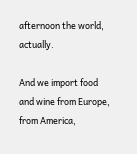afternoon the world, actually.

And we import food and wine from Europe, from America,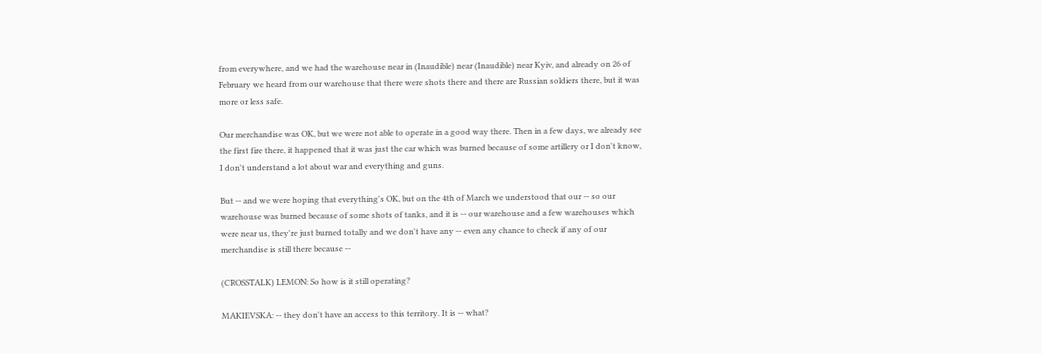from everywhere, and we had the warehouse near in (Inaudible) near (Inaudible) near Kyiv, and already on 26 of February we heard from our warehouse that there were shots there and there are Russian soldiers there, but it was more or less safe.

Our merchandise was OK, but we were not able to operate in a good way there. Then in a few days, we already see the first fire there, it happened that it was just the car which was burned because of some artillery or I don't know, I don't understand a lot about war and everything and guns.

But -- and we were hoping that everything's OK, but on the 4th of March we understood that our -- so our warehouse was burned because of some shots of tanks, and it is -- our warehouse and a few warehouses which were near us, they're just burned totally and we don't have any -- even any chance to check if any of our merchandise is still there because --

(CROSSTALK) LEMON: So how is it still operating?

MAKIEVSKA: -- they don't have an access to this territory. It is -- what?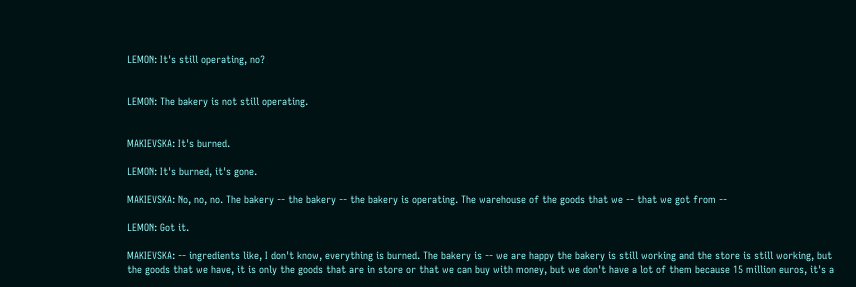LEMON: It's still operating, no?


LEMON: The bakery is not still operating.


MAKIEVSKA: It's burned.

LEMON: It's burned, it's gone.

MAKIEVSKA: No, no, no. The bakery -- the bakery -- the bakery is operating. The warehouse of the goods that we -- that we got from --

LEMON: Got it.

MAKIEVSKA: -- ingredients like, I don't know, everything is burned. The bakery is -- we are happy the bakery is still working and the store is still working, but the goods that we have, it is only the goods that are in store or that we can buy with money, but we don't have a lot of them because 15 million euros, it's a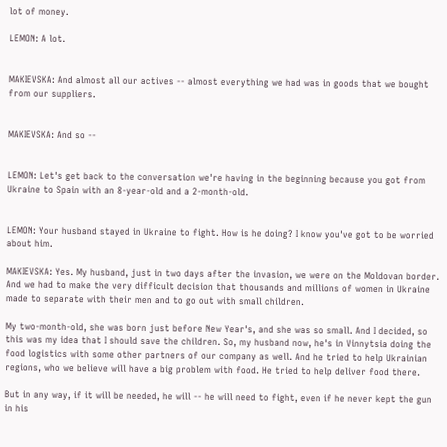lot of money.

LEMON: A lot.


MAKIEVSKA: And almost all our actives -- almost everything we had was in goods that we bought from our suppliers.


MAKIEVSKA: And so --


LEMON: Let's get back to the conversation we're having in the beginning because you got from Ukraine to Spain with an 8-year-old and a 2-month-old.


LEMON: Your husband stayed in Ukraine to fight. How is he doing? I know you've got to be worried about him.

MAKIEVSKA: Yes. My husband, just in two days after the invasion, we were on the Moldovan border. And we had to make the very difficult decision that thousands and millions of women in Ukraine made to separate with their men and to go out with small children.

My two-month-old, she was born just before New Year's, and she was so small. And I decided, so this was my idea that I should save the children. So, my husband now, he's in Vinnytsia doing the food logistics with some other partners of our company as well. And he tried to help Ukrainian regions, who we believe will have a big problem with food. He tried to help deliver food there.

But in any way, if it will be needed, he will -- he will need to fight, even if he never kept the gun in his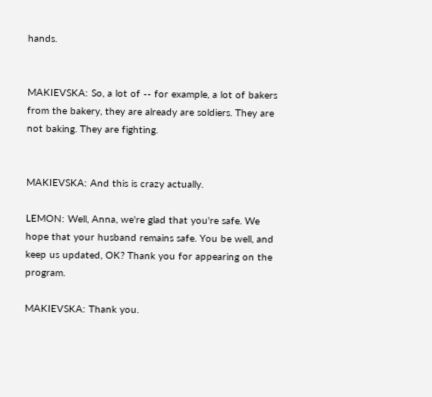hands.


MAKIEVSKA: So, a lot of -- for example, a lot of bakers from the bakery, they are already are soldiers. They are not baking. They are fighting.


MAKIEVSKA: And this is crazy actually.

LEMON: Well, Anna, we're glad that you're safe. We hope that your husband remains safe. You be well, and keep us updated, OK? Thank you for appearing on the program.

MAKIEVSKA: Thank you.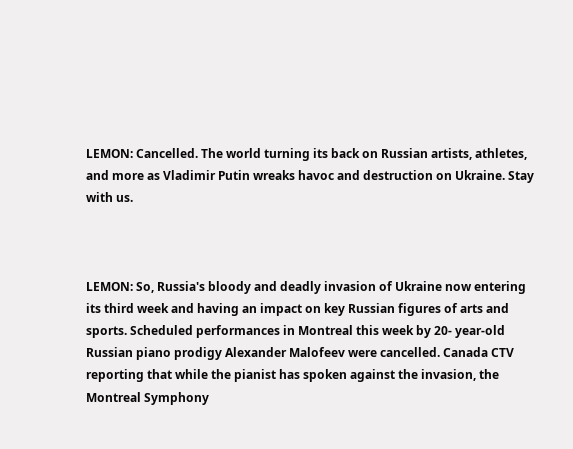LEMON: Cancelled. The world turning its back on Russian artists, athletes, and more as Vladimir Putin wreaks havoc and destruction on Ukraine. Stay with us.



LEMON: So, Russia's bloody and deadly invasion of Ukraine now entering its third week and having an impact on key Russian figures of arts and sports. Scheduled performances in Montreal this week by 20- year-old Russian piano prodigy Alexander Malofeev were cancelled. Canada CTV reporting that while the pianist has spoken against the invasion, the Montreal Symphony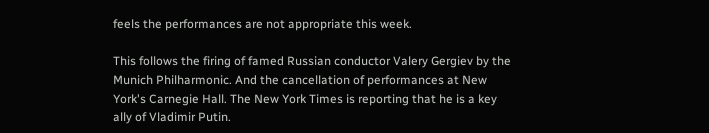feels the performances are not appropriate this week.

This follows the firing of famed Russian conductor Valery Gergiev by the Munich Philharmonic. And the cancellation of performances at New York's Carnegie Hall. The New York Times is reporting that he is a key ally of Vladimir Putin.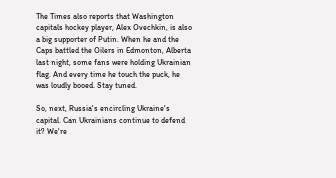The Times also reports that Washington capitals hockey player, Alex Ovechkin, is also a big supporter of Putin. When he and the Caps battled the Oilers in Edmonton, Alberta last night, some fans were holding Ukrainian flag. And every time he touch the puck, he was loudly booed. Stay tuned.

So, next, Russia's encircling Ukraine's capital. Can Ukrainians continue to defend it? We're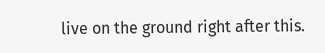live on the ground right after this.